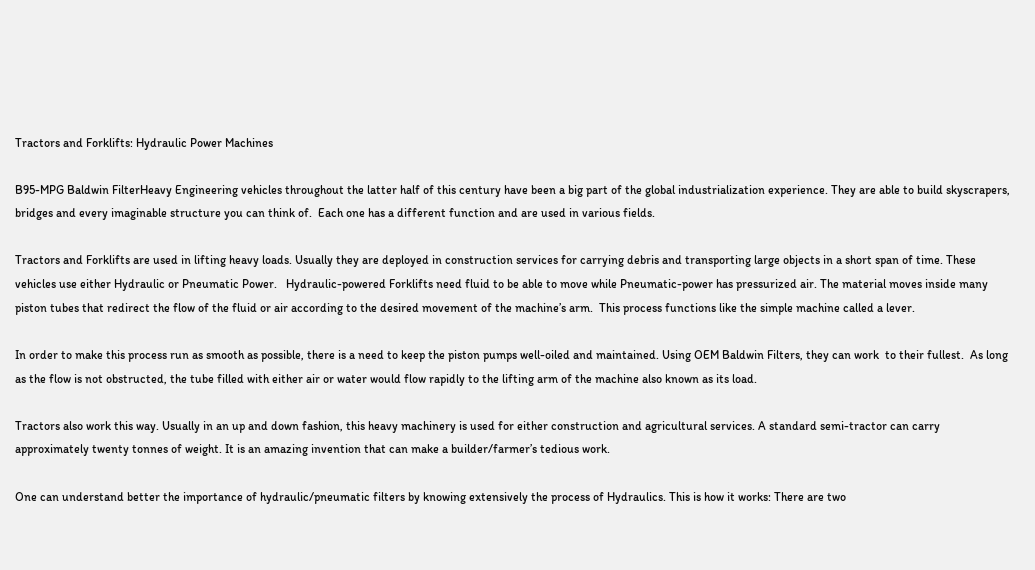Tractors and Forklifts: Hydraulic Power Machines

B95-MPG Baldwin FilterHeavy Engineering vehicles throughout the latter half of this century have been a big part of the global industrialization experience. They are able to build skyscrapers, bridges and every imaginable structure you can think of.  Each one has a different function and are used in various fields.

Tractors and Forklifts are used in lifting heavy loads. Usually they are deployed in construction services for carrying debris and transporting large objects in a short span of time. These vehicles use either Hydraulic or Pneumatic Power.   Hydraulic-powered Forklifts need fluid to be able to move while Pneumatic-power has pressurized air. The material moves inside many piston tubes that redirect the flow of the fluid or air according to the desired movement of the machine’s arm.  This process functions like the simple machine called a lever.

In order to make this process run as smooth as possible, there is a need to keep the piston pumps well-oiled and maintained. Using OEM Baldwin Filters, they can work  to their fullest.  As long as the flow is not obstructed, the tube filled with either air or water would flow rapidly to the lifting arm of the machine also known as its load.

Tractors also work this way. Usually in an up and down fashion, this heavy machinery is used for either construction and agricultural services. A standard semi-tractor can carry approximately twenty tonnes of weight. It is an amazing invention that can make a builder/farmer’s tedious work.

One can understand better the importance of hydraulic/pneumatic filters by knowing extensively the process of Hydraulics. This is how it works: There are two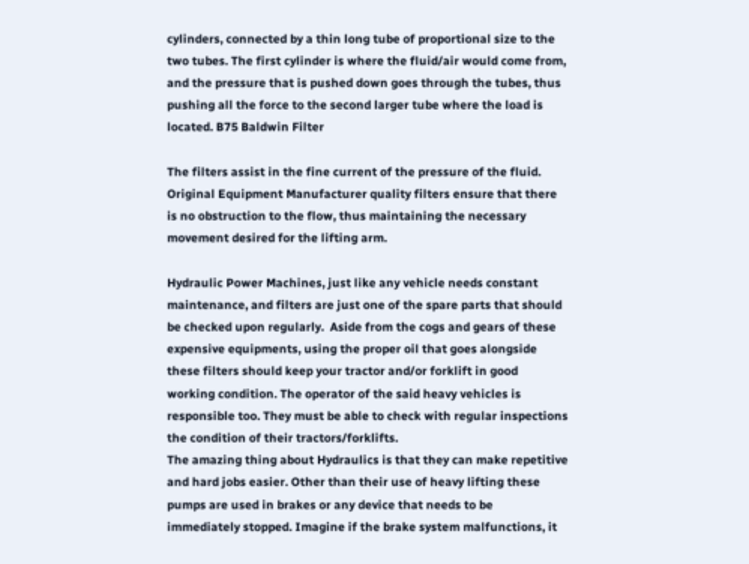cylinders, connected by a thin long tube of proportional size to the two tubes. The first cylinder is where the fluid/air would come from, and the pressure that is pushed down goes through the tubes, thus pushing all the force to the second larger tube where the load is located. B75 Baldwin Filter

The filters assist in the fine current of the pressure of the fluid. Original Equipment Manufacturer quality filters ensure that there is no obstruction to the flow, thus maintaining the necessary movement desired for the lifting arm.

Hydraulic Power Machines, just like any vehicle needs constant maintenance, and filters are just one of the spare parts that should be checked upon regularly.  Aside from the cogs and gears of these expensive equipments, using the proper oil that goes alongside these filters should keep your tractor and/or forklift in good working condition. The operator of the said heavy vehicles is responsible too. They must be able to check with regular inspections the condition of their tractors/forklifts.
The amazing thing about Hydraulics is that they can make repetitive and hard jobs easier. Other than their use of heavy lifting these pumps are used in brakes or any device that needs to be immediately stopped. Imagine if the brake system malfunctions, it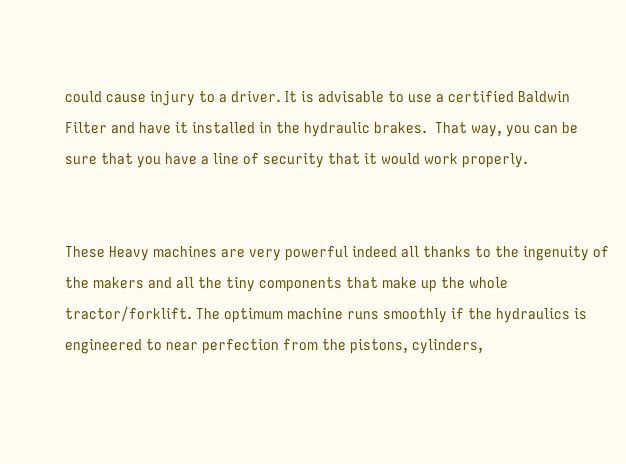could cause injury to a driver. It is advisable to use a certified Baldwin Filter and have it installed in the hydraulic brakes.  That way, you can be sure that you have a line of security that it would work properly.


These Heavy machines are very powerful indeed all thanks to the ingenuity of the makers and all the tiny components that make up the whole tractor/forklift. The optimum machine runs smoothly if the hydraulics is engineered to near perfection from the pistons, cylinders,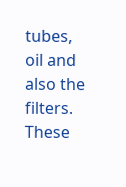tubes, oil and also the filters. These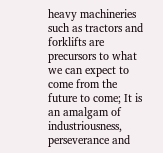heavy machineries such as tractors and forklifts are  precursors to what we can expect to come from the future to come; It is an amalgam of industriousness, perseverance and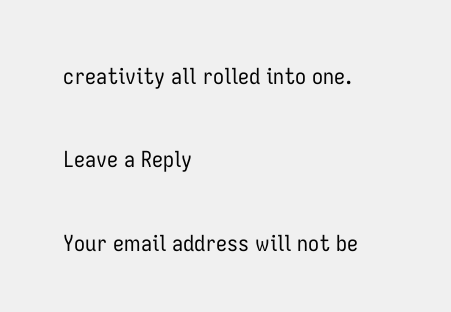creativity all rolled into one.

Leave a Reply

Your email address will not be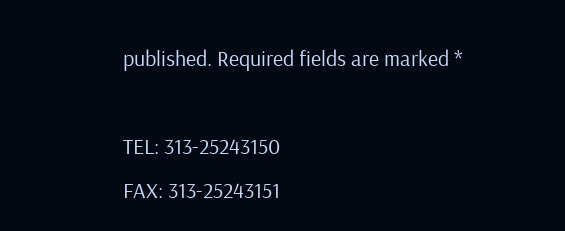published. Required fields are marked *

TEL: 313-25243150
FAX: 313-25243151